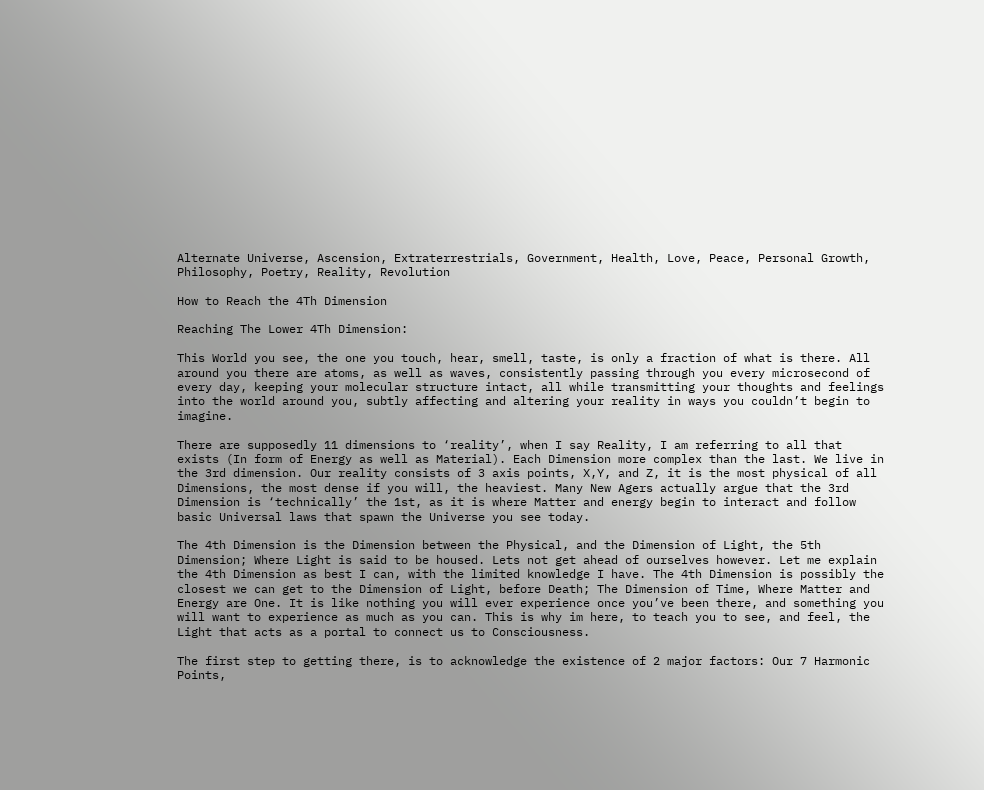Alternate Universe, Ascension, Extraterrestrials, Government, Health, Love, Peace, Personal Growth, Philosophy, Poetry, Reality, Revolution

How to Reach the 4Th Dimension

Reaching The Lower 4Th Dimension:

This World you see, the one you touch, hear, smell, taste, is only a fraction of what is there. All around you there are atoms, as well as waves, consistently passing through you every microsecond of every day, keeping your molecular structure intact, all while transmitting your thoughts and feelings into the world around you, subtly affecting and altering your reality in ways you couldn’t begin to imagine.

There are supposedly 11 dimensions to ‘reality’, when I say Reality, I am referring to all that exists (In form of Energy as well as Material). Each Dimension more complex than the last. We live in the 3rd dimension. Our reality consists of 3 axis points, X,Y, and Z, it is the most physical of all Dimensions, the most dense if you will, the heaviest. Many New Agers actually argue that the 3rd Dimension is ‘technically’ the 1st, as it is where Matter and energy begin to interact and follow basic Universal laws that spawn the Universe you see today.

The 4th Dimension is the Dimension between the Physical, and the Dimension of Light, the 5th Dimension; Where Light is said to be housed. Lets not get ahead of ourselves however. Let me explain the 4th Dimension as best I can, with the limited knowledge I have. The 4th Dimension is possibly the closest we can get to the Dimension of Light, before Death; The Dimension of Time, Where Matter and Energy are One. It is like nothing you will ever experience once you’ve been there, and something you will want to experience as much as you can. This is why im here, to teach you to see, and feel, the Light that acts as a portal to connect us to Consciousness.

The first step to getting there, is to acknowledge the existence of 2 major factors: Our 7 Harmonic Points,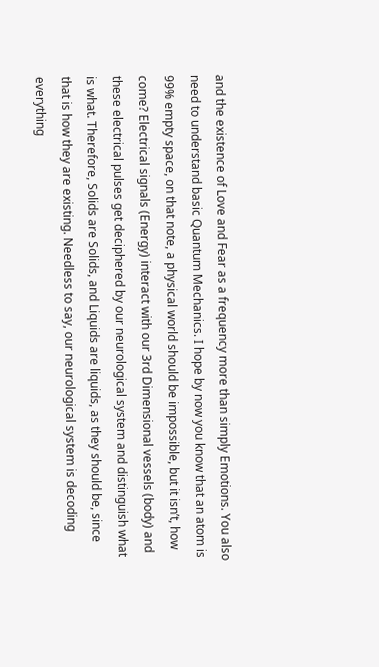and the existence of Love and Fear as a frequency more than simply Emotions. You also need to understand basic Quantum Mechanics. I hope by now you know that an atom is 99% empty space, on that note, a physical world should be impossible, but it isn’t, how come? Electrical signals (Energy) interact with our 3rd Dimensional vessels (body) and these electrical pulses get deciphered by our neurological system and distinguish what is what. Therefore, Solids are Solids, and Liquids are liquids, as they should be, since that is how they are existing. Needless to say, our neurological system is decoding everything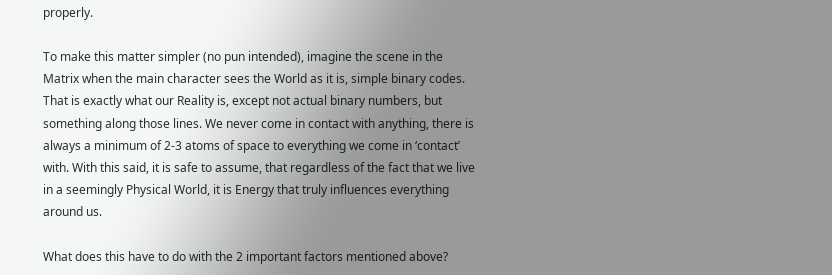properly.

To make this matter simpler (no pun intended), imagine the scene in the Matrix when the main character sees the World as it is, simple binary codes. That is exactly what our Reality is, except not actual binary numbers, but something along those lines. We never come in contact with anything, there is always a minimum of 2-3 atoms of space to everything we come in ‘contact’ with. With this said, it is safe to assume, that regardless of the fact that we live in a seemingly Physical World, it is Energy that truly influences everything around us.

What does this have to do with the 2 important factors mentioned above?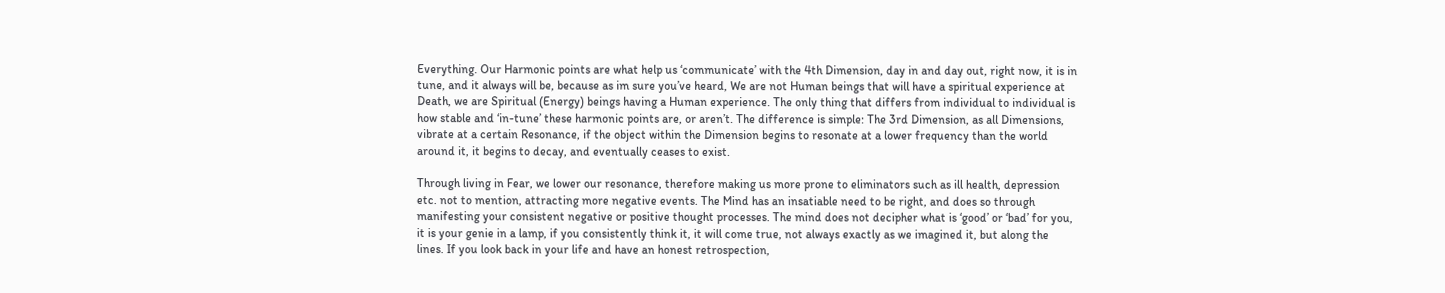Everything. Our Harmonic points are what help us ‘communicate’ with the 4th Dimension, day in and day out, right now, it is in tune, and it always will be, because as im sure you’ve heard, We are not Human beings that will have a spiritual experience at Death, we are Spiritual (Energy) beings having a Human experience. The only thing that differs from individual to individual is how stable and ‘in-tune’ these harmonic points are, or aren’t. The difference is simple: The 3rd Dimension, as all Dimensions, vibrate at a certain Resonance, if the object within the Dimension begins to resonate at a lower frequency than the world around it, it begins to decay, and eventually ceases to exist.

Through living in Fear, we lower our resonance, therefore making us more prone to eliminators such as ill health, depression etc. not to mention, attracting more negative events. The Mind has an insatiable need to be right, and does so through manifesting your consistent negative or positive thought processes. The mind does not decipher what is ‘good’ or ‘bad’ for you, it is your genie in a lamp, if you consistently think it, it will come true, not always exactly as we imagined it, but along the lines. If you look back in your life and have an honest retrospection,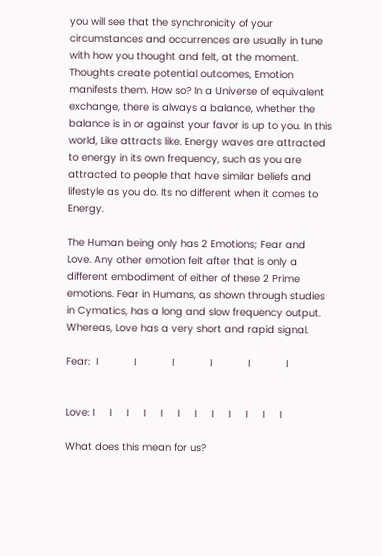you will see that the synchronicity of your circumstances and occurrences are usually in tune with how you thought and felt, at the moment. Thoughts create potential outcomes, Emotion manifests them. How so? In a Universe of equivalent exchange, there is always a balance, whether the balance is in or against your favor is up to you. In this world, Like attracts like. Energy waves are attracted to energy in its own frequency, such as you are attracted to people that have similar beliefs and lifestyle as you do. Its no different when it comes to Energy.

The Human being only has 2 Emotions; Fear and Love. Any other emotion felt after that is only a different embodiment of either of these 2 Prime emotions. Fear in Humans, as shown through studies in Cymatics, has a long and slow frequency output. Whereas, Love has a very short and rapid signal.

Fear:  I            I            I            I            I            I


Love: I     I     I     I     I     I     I     I     I     I     I     I

What does this mean for us?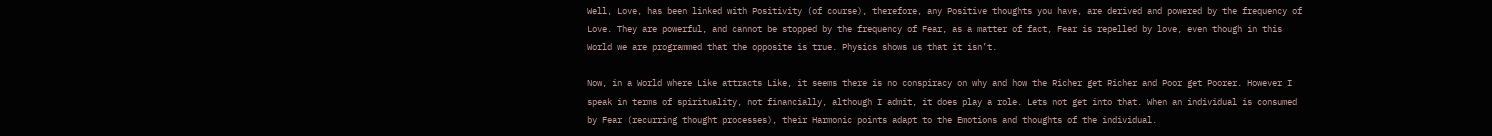Well, Love, has been linked with Positivity (of course), therefore, any Positive thoughts you have, are derived and powered by the frequency of Love. They are powerful, and cannot be stopped by the frequency of Fear, as a matter of fact, Fear is repelled by love, even though in this World we are programmed that the opposite is true. Physics shows us that it isn’t.

Now, in a World where Like attracts Like, it seems there is no conspiracy on why and how the Richer get Richer and Poor get Poorer. However I speak in terms of spirituality, not financially, although I admit, it does play a role. Lets not get into that. When an individual is consumed by Fear (recurring thought processes), their Harmonic points adapt to the Emotions and thoughts of the individual.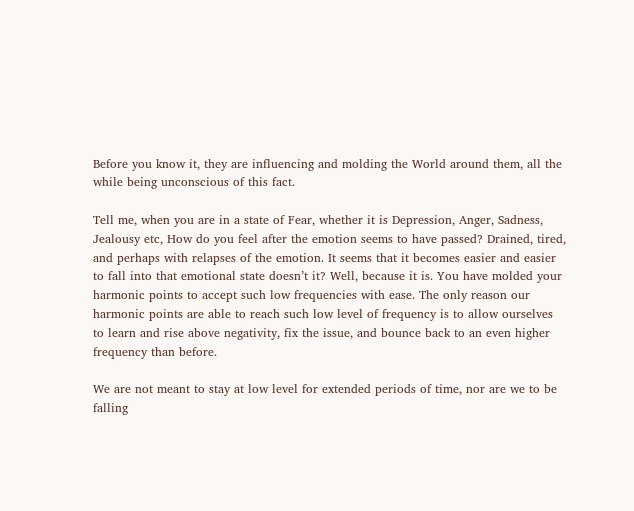Before you know it, they are influencing and molding the World around them, all the while being unconscious of this fact.

Tell me, when you are in a state of Fear, whether it is Depression, Anger, Sadness, Jealousy etc, How do you feel after the emotion seems to have passed? Drained, tired, and perhaps with relapses of the emotion. It seems that it becomes easier and easier to fall into that emotional state doesn’t it? Well, because it is. You have molded your harmonic points to accept such low frequencies with ease. The only reason our harmonic points are able to reach such low level of frequency is to allow ourselves to learn and rise above negativity, fix the issue, and bounce back to an even higher frequency than before.

We are not meant to stay at low level for extended periods of time, nor are we to be falling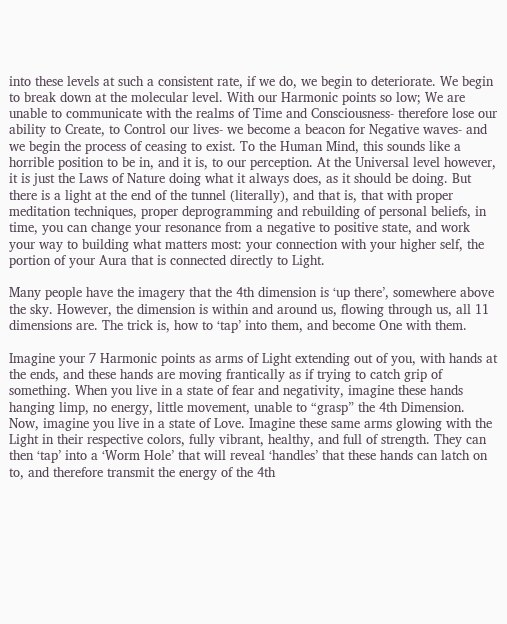into these levels at such a consistent rate, if we do, we begin to deteriorate. We begin to break down at the molecular level. With our Harmonic points so low; We are unable to communicate with the realms of Time and Consciousness- therefore lose our ability to Create, to Control our lives- we become a beacon for Negative waves- and we begin the process of ceasing to exist. To the Human Mind, this sounds like a horrible position to be in, and it is, to our perception. At the Universal level however, it is just the Laws of Nature doing what it always does, as it should be doing. But there is a light at the end of the tunnel (literally), and that is, that with proper meditation techniques, proper deprogramming and rebuilding of personal beliefs, in time, you can change your resonance from a negative to positive state, and work your way to building what matters most: your connection with your higher self, the portion of your Aura that is connected directly to Light.

Many people have the imagery that the 4th dimension is ‘up there’, somewhere above the sky. However, the dimension is within and around us, flowing through us, all 11 dimensions are. The trick is, how to ‘tap’ into them, and become One with them.

Imagine your 7 Harmonic points as arms of Light extending out of you, with hands at the ends, and these hands are moving frantically as if trying to catch grip of something. When you live in a state of fear and negativity, imagine these hands hanging limp, no energy, little movement, unable to “grasp” the 4th Dimension. Now, imagine you live in a state of Love. Imagine these same arms glowing with the Light in their respective colors, fully vibrant, healthy, and full of strength. They can then ‘tap’ into a ‘Worm Hole’ that will reveal ‘handles’ that these hands can latch on to, and therefore transmit the energy of the 4th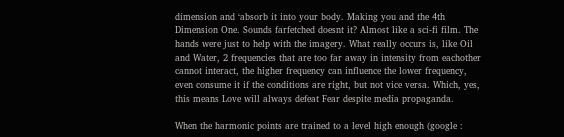dimension and ‘absorb it into your body. Making you and the 4th Dimension One. Sounds farfetched doesnt it? Almost like a sci-fi film. The hands were just to help with the imagery. What really occurs is, like Oil and Water, 2 frequencies that are too far away in intensity from eachother cannot interact, the higher frequency can influence the lower frequency, even consume it if the conditions are right, but not vice versa. Which, yes, this means Love will always defeat Fear despite media propaganda.

When the harmonic points are trained to a level high enough (google :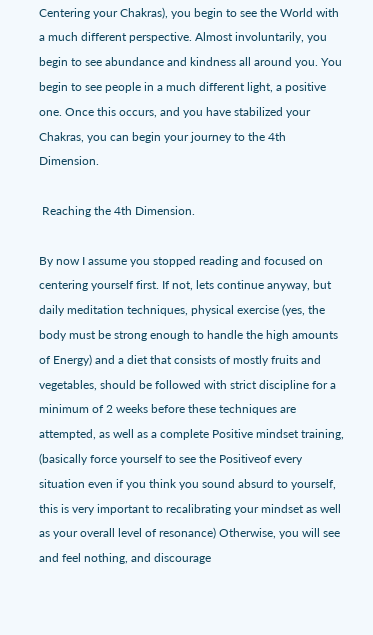Centering your Chakras), you begin to see the World with a much different perspective. Almost involuntarily, you begin to see abundance and kindness all around you. You begin to see people in a much different light, a positive one. Once this occurs, and you have stabilized your Chakras, you can begin your journey to the 4th Dimension.

 Reaching the 4th Dimension.

By now I assume you stopped reading and focused on centering yourself first. If not, lets continue anyway, but daily meditation techniques, physical exercise (yes, the body must be strong enough to handle the high amounts of Energy) and a diet that consists of mostly fruits and vegetables, should be followed with strict discipline for a minimum of 2 weeks before these techniques are attempted, as well as a complete Positive mindset training, (basically force yourself to see the Positiveof every situation even if you think you sound absurd to yourself, this is very important to recalibrating your mindset as well as your overall level of resonance) Otherwise, you will see and feel nothing, and discourage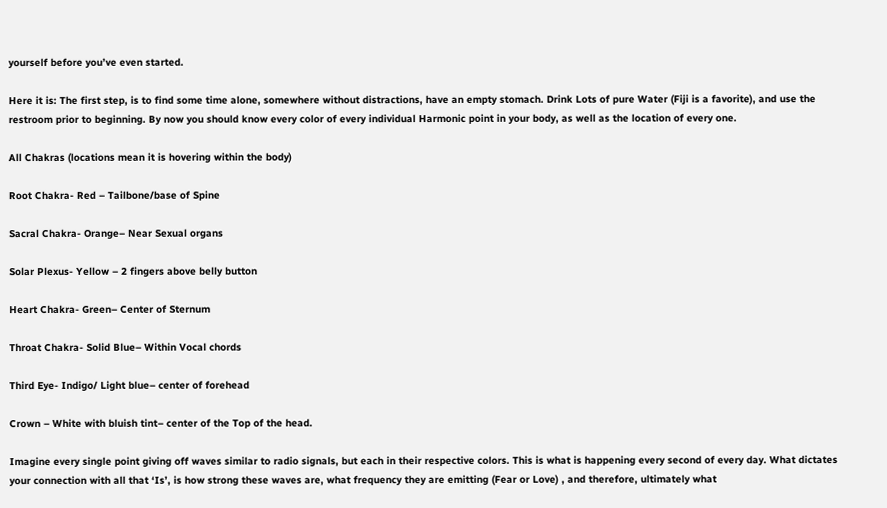yourself before you’ve even started.

Here it is: The first step, is to find some time alone, somewhere without distractions, have an empty stomach. Drink Lots of pure Water (Fiji is a favorite), and use the restroom prior to beginning. By now you should know every color of every individual Harmonic point in your body, as well as the location of every one.

All Chakras (locations mean it is hovering within the body)

Root Chakra- Red – Tailbone/base of Spine

Sacral Chakra- Orange– Near Sexual organs

Solar Plexus- Yellow – 2 fingers above belly button

Heart Chakra- Green– Center of Sternum

Throat Chakra- Solid Blue– Within Vocal chords

Third Eye- Indigo/ Light blue– center of forehead

Crown – White with bluish tint– center of the Top of the head.

Imagine every single point giving off waves similar to radio signals, but each in their respective colors. This is what is happening every second of every day. What dictates your connection with all that ‘Is’, is how strong these waves are, what frequency they are emitting (Fear or Love) , and therefore, ultimately what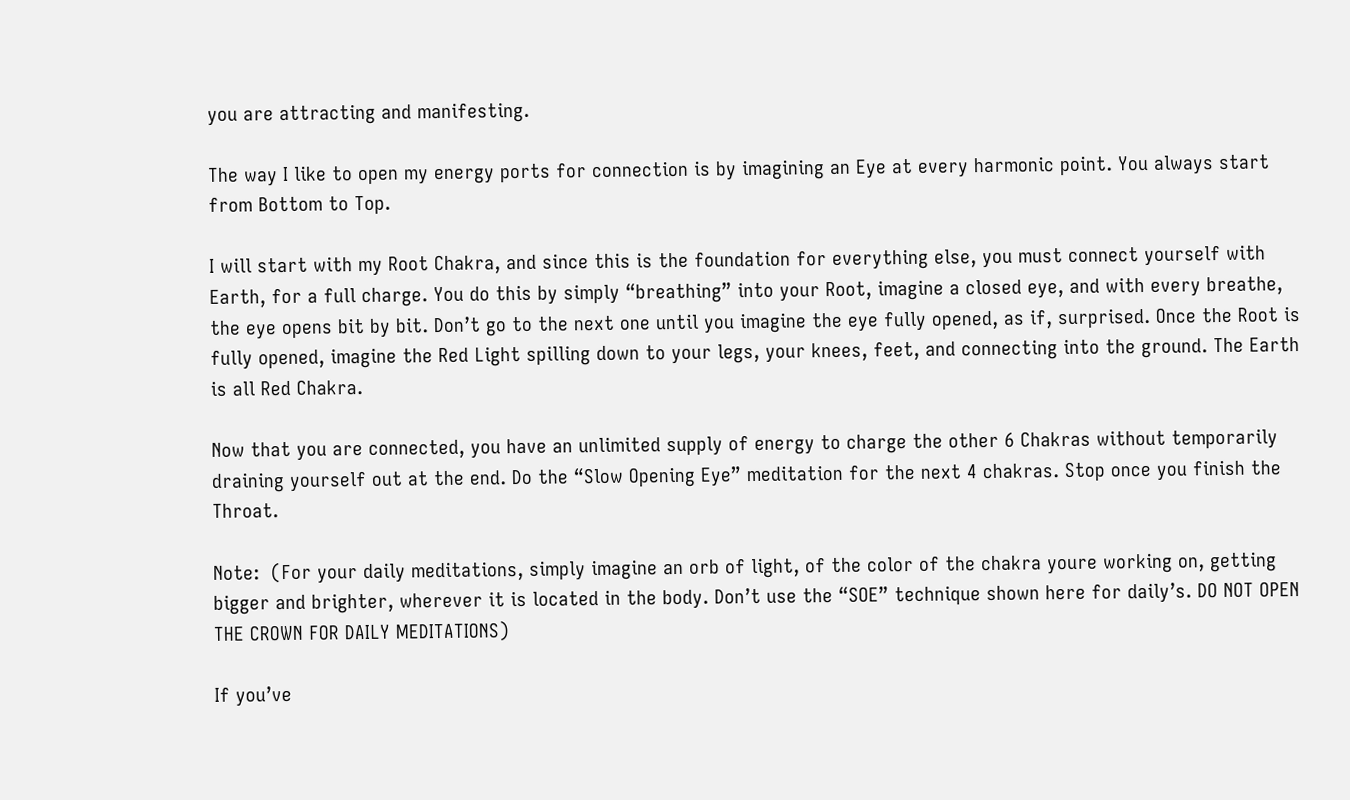you are attracting and manifesting.

The way I like to open my energy ports for connection is by imagining an Eye at every harmonic point. You always start from Bottom to Top.

I will start with my Root Chakra, and since this is the foundation for everything else, you must connect yourself with Earth, for a full charge. You do this by simply “breathing” into your Root, imagine a closed eye, and with every breathe, the eye opens bit by bit. Don’t go to the next one until you imagine the eye fully opened, as if, surprised. Once the Root is fully opened, imagine the Red Light spilling down to your legs, your knees, feet, and connecting into the ground. The Earth is all Red Chakra.

Now that you are connected, you have an unlimited supply of energy to charge the other 6 Chakras without temporarily draining yourself out at the end. Do the “Slow Opening Eye” meditation for the next 4 chakras. Stop once you finish the Throat.

Note:  (For your daily meditations, simply imagine an orb of light, of the color of the chakra youre working on, getting bigger and brighter, wherever it is located in the body. Don’t use the “SOE” technique shown here for daily’s. DO NOT OPEN THE CROWN FOR DAILY MEDITATIONS)

If you’ve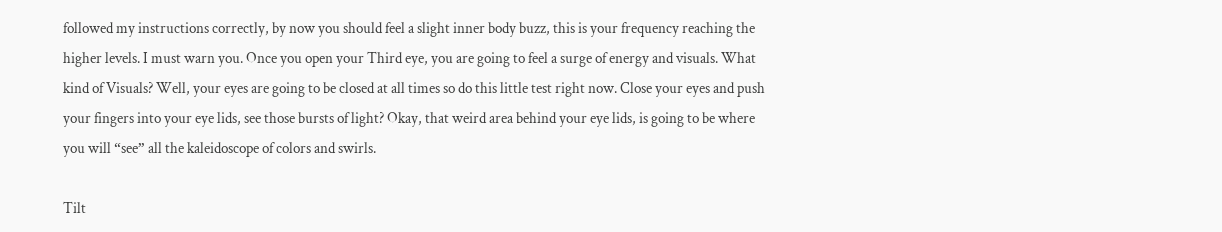followed my instructions correctly, by now you should feel a slight inner body buzz, this is your frequency reaching the higher levels. I must warn you. Once you open your Third eye, you are going to feel a surge of energy and visuals. What kind of Visuals? Well, your eyes are going to be closed at all times so do this little test right now. Close your eyes and push your fingers into your eye lids, see those bursts of light? Okay, that weird area behind your eye lids, is going to be where you will “see” all the kaleidoscope of colors and swirls.

Tilt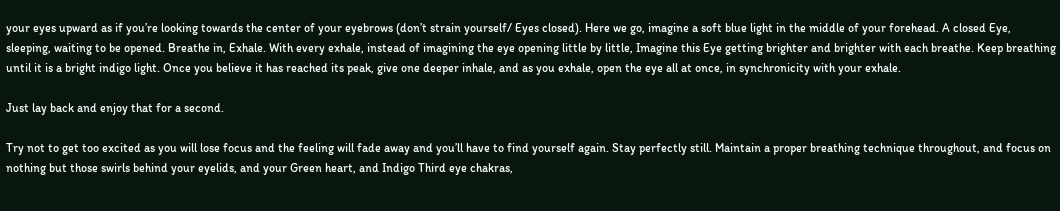your eyes upward as if you’re looking towards the center of your eyebrows (don’t strain yourself/ Eyes closed). Here we go, imagine a soft blue light in the middle of your forehead. A closed Eye, sleeping, waiting to be opened. Breathe in, Exhale. With every exhale, instead of imagining the eye opening little by little, Imagine this Eye getting brighter and brighter with each breathe. Keep breathing until it is a bright indigo light. Once you believe it has reached its peak, give one deeper inhale, and as you exhale, open the eye all at once, in synchronicity with your exhale.

Just lay back and enjoy that for a second.

Try not to get too excited as you will lose focus and the feeling will fade away and you’ll have to find yourself again. Stay perfectly still. Maintain a proper breathing technique throughout, and focus on nothing but those swirls behind your eyelids, and your Green heart, and Indigo Third eye chakras,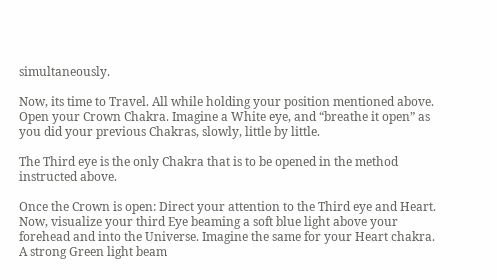simultaneously.

Now, its time to Travel. All while holding your position mentioned above. Open your Crown Chakra. Imagine a White eye, and “breathe it open” as you did your previous Chakras, slowly, little by little.

The Third eye is the only Chakra that is to be opened in the method instructed above.

Once the Crown is open: Direct your attention to the Third eye and Heart. Now, visualize your third Eye beaming a soft blue light above your forehead and into the Universe. Imagine the same for your Heart chakra. A strong Green light beam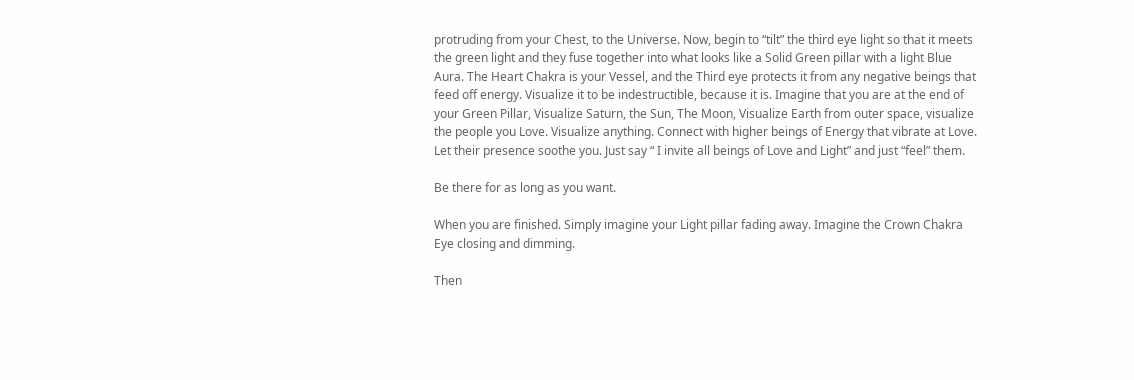protruding from your Chest, to the Universe. Now, begin to “tilt” the third eye light so that it meets the green light and they fuse together into what looks like a Solid Green pillar with a light Blue Aura. The Heart Chakra is your Vessel, and the Third eye protects it from any negative beings that feed off energy. Visualize it to be indestructible, because it is. Imagine that you are at the end of your Green Pillar, Visualize Saturn, the Sun, The Moon, Visualize Earth from outer space, visualize the people you Love. Visualize anything. Connect with higher beings of Energy that vibrate at Love. Let their presence soothe you. Just say “ I invite all beings of Love and Light” and just “feel” them.

Be there for as long as you want.

When you are finished. Simply imagine your Light pillar fading away. Imagine the Crown Chakra Eye closing and dimming.

Then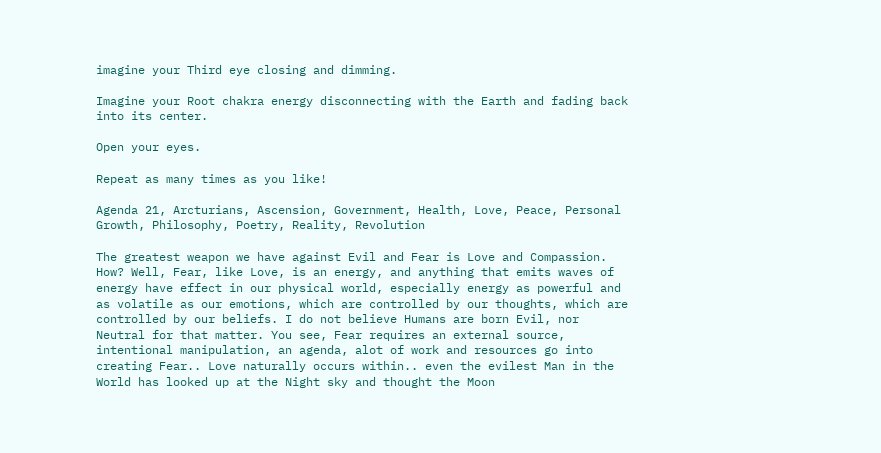imagine your Third eye closing and dimming.

Imagine your Root chakra energy disconnecting with the Earth and fading back into its center.

Open your eyes.

Repeat as many times as you like!

Agenda 21, Arcturians, Ascension, Government, Health, Love, Peace, Personal Growth, Philosophy, Poetry, Reality, Revolution

The greatest weapon we have against Evil and Fear is Love and Compassion. How? Well, Fear, like Love, is an energy, and anything that emits waves of energy have effect in our physical world, especially energy as powerful and as volatile as our emotions, which are controlled by our thoughts, which are controlled by our beliefs. I do not believe Humans are born Evil, nor Neutral for that matter. You see, Fear requires an external source, intentional manipulation, an agenda, alot of work and resources go into creating Fear.. Love naturally occurs within.. even the evilest Man in the World has looked up at the Night sky and thought the Moon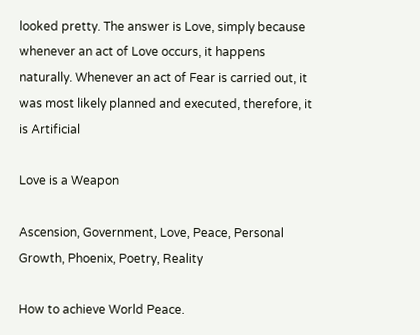looked pretty. The answer is Love, simply because whenever an act of Love occurs, it happens naturally. Whenever an act of Fear is carried out, it was most likely planned and executed, therefore, it is Artificial

Love is a Weapon

Ascension, Government, Love, Peace, Personal Growth, Phoenix, Poetry, Reality

How to achieve World Peace.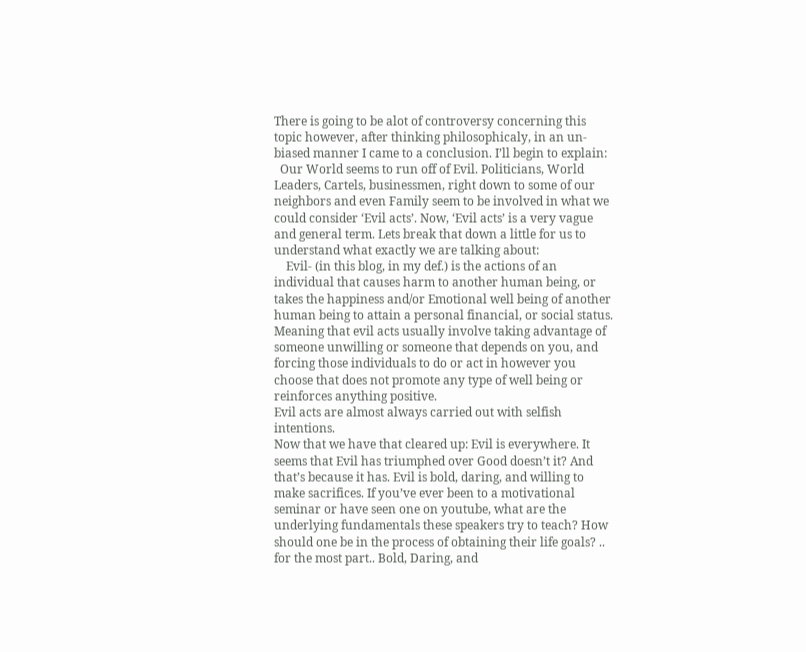There is going to be alot of controversy concerning this topic however, after thinking philosophicaly, in an un-biased manner I came to a conclusion. I’ll begin to explain:
  Our World seems to run off of Evil. Politicians, World Leaders, Cartels, businessmen, right down to some of our neighbors and even Family seem to be involved in what we could consider ‘Evil acts’. Now, ‘Evil acts’ is a very vague and general term. Lets break that down a little for us to understand what exactly we are talking about:
    Evil- (in this blog, in my def.) is the actions of an individual that causes harm to another human being, or takes the happiness and/or Emotional well being of another human being to attain a personal financial, or social status.
Meaning that evil acts usually involve taking advantage of someone unwilling or someone that depends on you, and forcing those individuals to do or act in however you choose that does not promote any type of well being or reinforces anything positive.
Evil acts are almost always carried out with selfish intentions.
Now that we have that cleared up: Evil is everywhere. It seems that Evil has triumphed over Good doesn’t it? And that’s because it has. Evil is bold, daring, and willing to make sacrifices. If you’ve ever been to a motivational seminar or have seen one on youtube, what are the underlying fundamentals these speakers try to teach? How should one be in the process of obtaining their life goals? .. for the most part.. Bold, Daring, and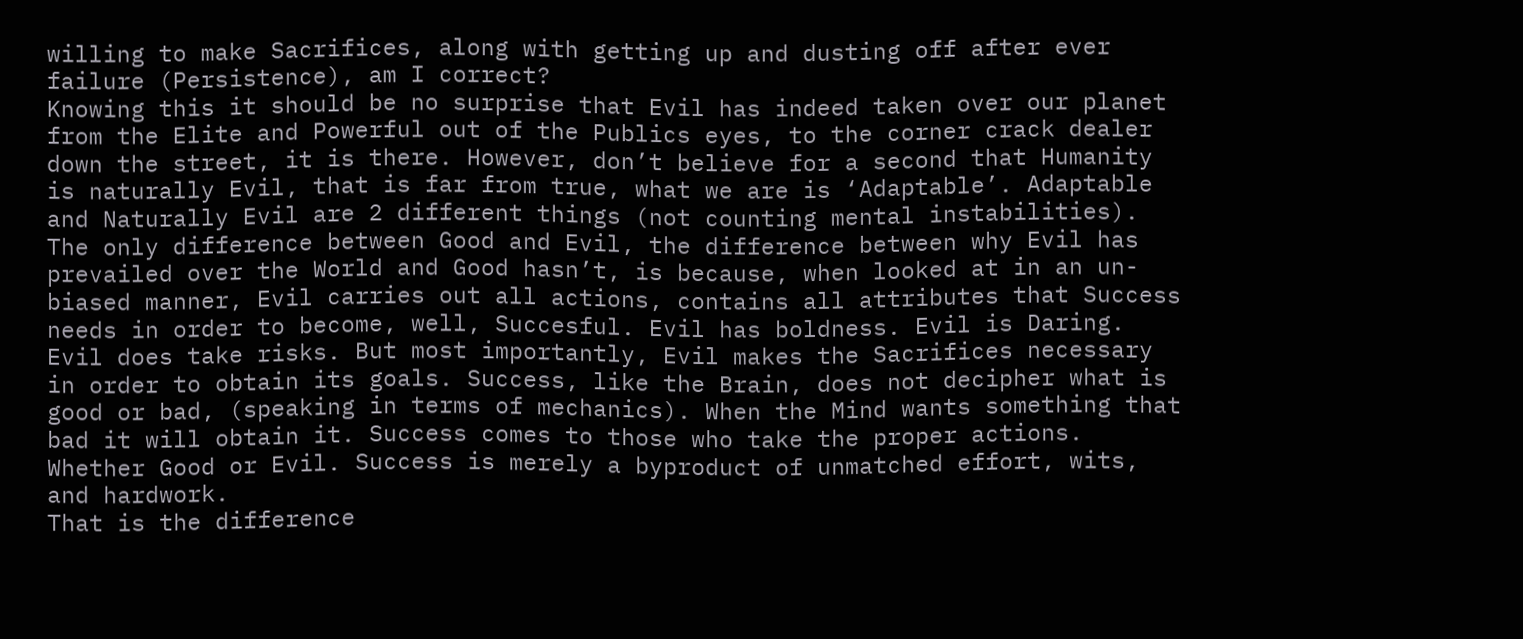willing to make Sacrifices, along with getting up and dusting off after ever failure (Persistence), am I correct?
Knowing this it should be no surprise that Evil has indeed taken over our planet from the Elite and Powerful out of the Publics eyes, to the corner crack dealer down the street, it is there. However, don’t believe for a second that Humanity is naturally Evil, that is far from true, what we are is ‘Adaptable’. Adaptable and Naturally Evil are 2 different things (not counting mental instabilities). The only difference between Good and Evil, the difference between why Evil has prevailed over the World and Good hasn’t, is because, when looked at in an un-biased manner, Evil carries out all actions, contains all attributes that Success needs in order to become, well, Succesful. Evil has boldness. Evil is Daring. Evil does take risks. But most importantly, Evil makes the Sacrifices necessary in order to obtain its goals. Success, like the Brain, does not decipher what is good or bad, (speaking in terms of mechanics). When the Mind wants something that bad it will obtain it. Success comes to those who take the proper actions. Whether Good or Evil. Success is merely a byproduct of unmatched effort, wits, and hardwork.
That is the difference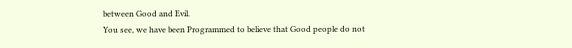between Good and Evil.
You see, we have been Programmed to believe that Good people do not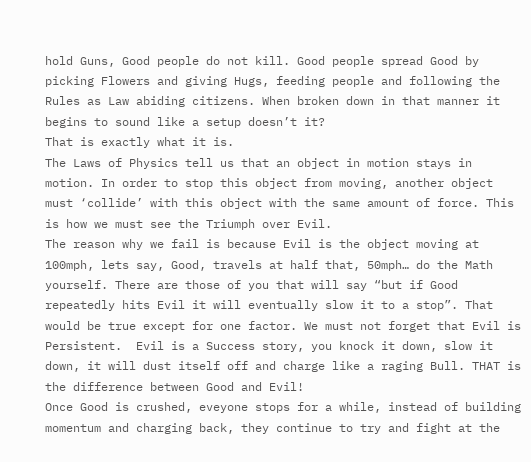hold Guns, Good people do not kill. Good people spread Good by picking Flowers and giving Hugs, feeding people and following the Rules as Law abiding citizens. When broken down in that manner it begins to sound like a setup doesn’t it?
That is exactly what it is.
The Laws of Physics tell us that an object in motion stays in motion. In order to stop this object from moving, another object must ‘collide’ with this object with the same amount of force. This is how we must see the Triumph over Evil.
The reason why we fail is because Evil is the object moving at 100mph, lets say, Good, travels at half that, 50mph… do the Math yourself. There are those of you that will say “but if Good repeatedly hits Evil it will eventually slow it to a stop”. That would be true except for one factor. We must not forget that Evil is Persistent.  Evil is a Success story, you knock it down, slow it down, it will dust itself off and charge like a raging Bull. THAT is the difference between Good and Evil!
Once Good is crushed, eveyone stops for a while, instead of building momentum and charging back, they continue to try and fight at the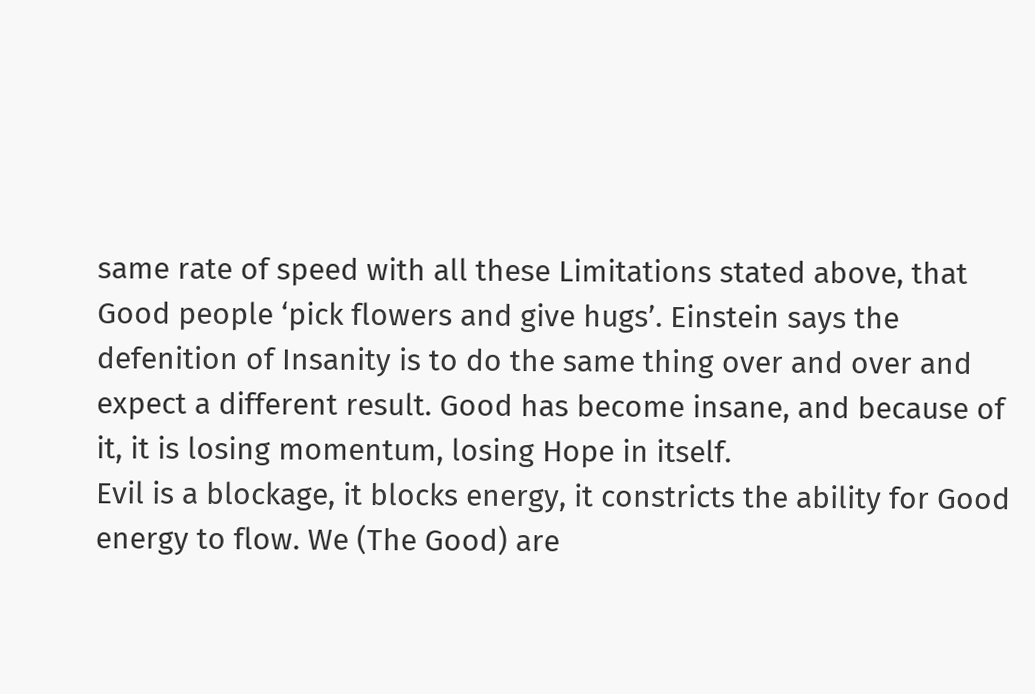same rate of speed with all these Limitations stated above, that Good people ‘pick flowers and give hugs’. Einstein says the defenition of Insanity is to do the same thing over and over and expect a different result. Good has become insane, and because of it, it is losing momentum, losing Hope in itself.
Evil is a blockage, it blocks energy, it constricts the ability for Good energy to flow. We (The Good) are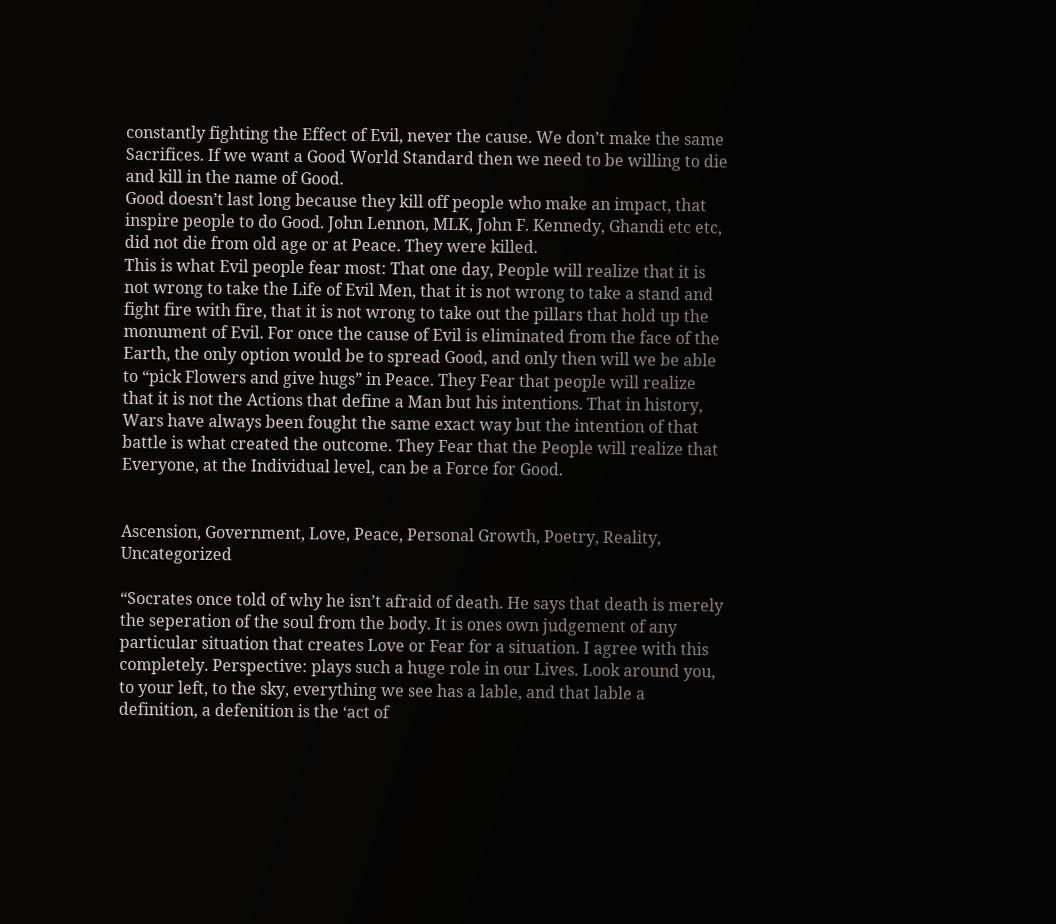constantly fighting the Effect of Evil, never the cause. We don’t make the same Sacrifices. If we want a Good World Standard then we need to be willing to die and kill in the name of Good.
Good doesn’t last long because they kill off people who make an impact, that inspire people to do Good. John Lennon, MLK, John F. Kennedy, Ghandi etc etc, did not die from old age or at Peace. They were killed.
This is what Evil people fear most: That one day, People will realize that it is not wrong to take the Life of Evil Men, that it is not wrong to take a stand and fight fire with fire, that it is not wrong to take out the pillars that hold up the monument of Evil. For once the cause of Evil is eliminated from the face of the Earth, the only option would be to spread Good, and only then will we be able to “pick Flowers and give hugs” in Peace. They Fear that people will realize that it is not the Actions that define a Man but his intentions. That in history, Wars have always been fought the same exact way but the intention of that battle is what created the outcome. They Fear that the People will realize that Everyone, at the Individual level, can be a Force for Good.


Ascension, Government, Love, Peace, Personal Growth, Poetry, Reality, Uncategorized

“Socrates once told of why he isn’t afraid of death. He says that death is merely the seperation of the soul from the body. It is ones own judgement of any particular situation that creates Love or Fear for a situation. I agree with this completely. Perspective: plays such a huge role in our Lives. Look around you, to your left, to the sky, everything we see has a lable, and that lable a definition, a defenition is the ‘act of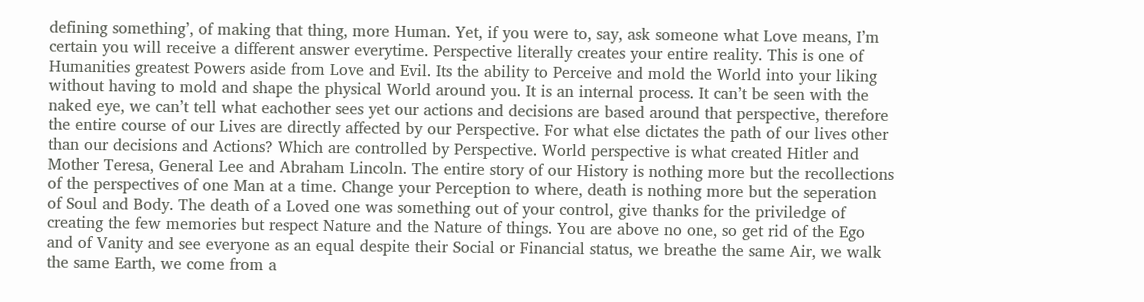defining something’, of making that thing, more Human. Yet, if you were to, say, ask someone what Love means, I’m certain you will receive a different answer everytime. Perspective literally creates your entire reality. This is one of Humanities greatest Powers aside from Love and Evil. Its the ability to Perceive and mold the World into your liking without having to mold and shape the physical World around you. It is an internal process. It can’t be seen with the naked eye, we can’t tell what eachother sees yet our actions and decisions are based around that perspective, therefore the entire course of our Lives are directly affected by our Perspective. For what else dictates the path of our lives other than our decisions and Actions? Which are controlled by Perspective. World perspective is what created Hitler and Mother Teresa, General Lee and Abraham Lincoln. The entire story of our History is nothing more but the recollections of the perspectives of one Man at a time. Change your Perception to where, death is nothing more but the seperation of Soul and Body. The death of a Loved one was something out of your control, give thanks for the priviledge of creating the few memories but respect Nature and the Nature of things. You are above no one, so get rid of the Ego and of Vanity and see everyone as an equal despite their Social or Financial status, we breathe the same Air, we walk the same Earth, we come from a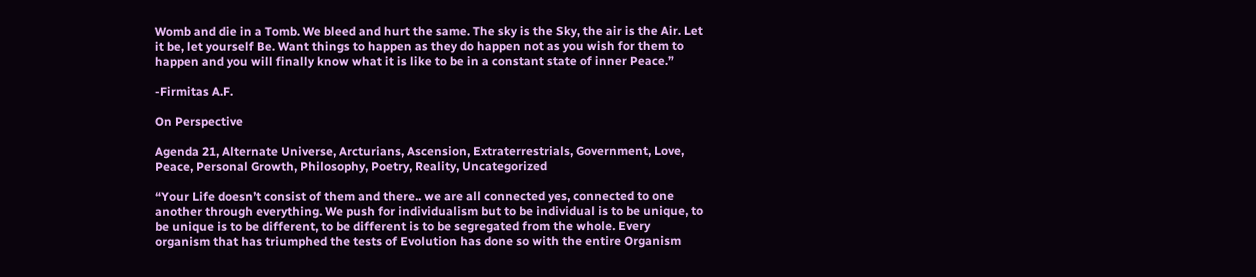Womb and die in a Tomb. We bleed and hurt the same. The sky is the Sky, the air is the Air. Let it be, let yourself Be. Want things to happen as they do happen not as you wish for them to happen and you will finally know what it is like to be in a constant state of inner Peace.”

-Firmitas A.F.

On Perspective

Agenda 21, Alternate Universe, Arcturians, Ascension, Extraterrestrials, Government, Love, Peace, Personal Growth, Philosophy, Poetry, Reality, Uncategorized

“Your Life doesn’t consist of them and there.. we are all connected yes, connected to one another through everything. We push for individualism but to be individual is to be unique, to be unique is to be different, to be different is to be segregated from the whole. Every organism that has triumphed the tests of Evolution has done so with the entire Organism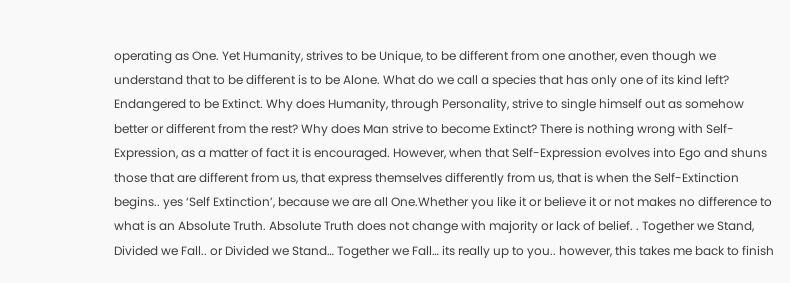operating as One. Yet Humanity, strives to be Unique, to be different from one another, even though we understand that to be different is to be Alone. What do we call a species that has only one of its kind left? Endangered to be Extinct. Why does Humanity, through Personality, strive to single himself out as somehow better or different from the rest? Why does Man strive to become Extinct? There is nothing wrong with Self-Expression, as a matter of fact it is encouraged. However, when that Self-Expression evolves into Ego and shuns those that are different from us, that express themselves differently from us, that is when the Self-Extinction begins.. yes ‘Self Extinction’, because we are all One.Whether you like it or believe it or not makes no difference to what is an Absolute Truth. Absolute Truth does not change with majority or lack of belief. . Together we Stand, Divided we Fall.. or Divided we Stand… Together we Fall… its really up to you.. however, this takes me back to finish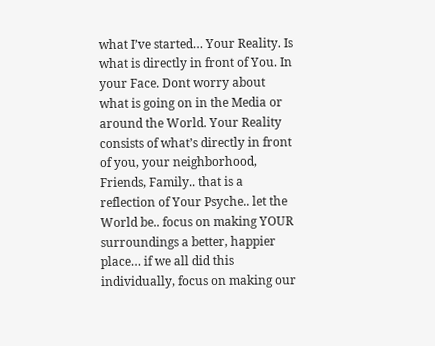what I’ve started… Your Reality. Is what is directly in front of You. In your Face. Dont worry about what is going on in the Media or around the World. Your Reality consists of what’s directly in front of you, your neighborhood, Friends, Family.. that is a reflection of Your Psyche.. let the World be.. focus on making YOUR surroundings a better, happier place… if we all did this individually, focus on making our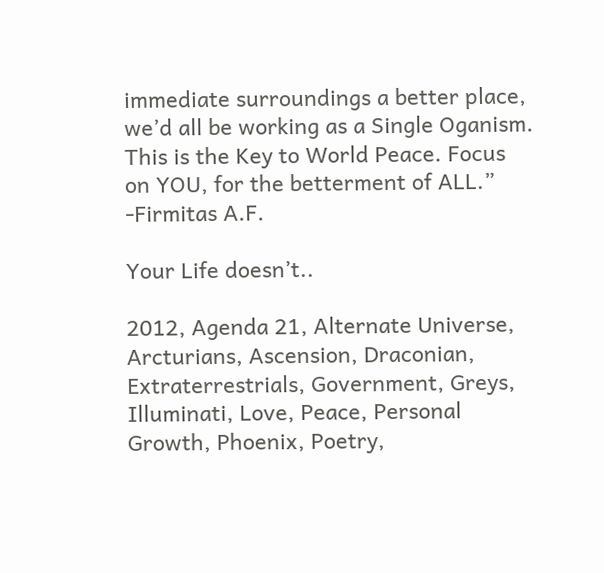immediate surroundings a better place, we’d all be working as a Single Oganism. This is the Key to World Peace. Focus on YOU, for the betterment of ALL.”
-Firmitas A.F.

Your Life doesn’t..

2012, Agenda 21, Alternate Universe, Arcturians, Ascension, Draconian, Extraterrestrials, Government, Greys, Illuminati, Love, Peace, Personal Growth, Phoenix, Poetry,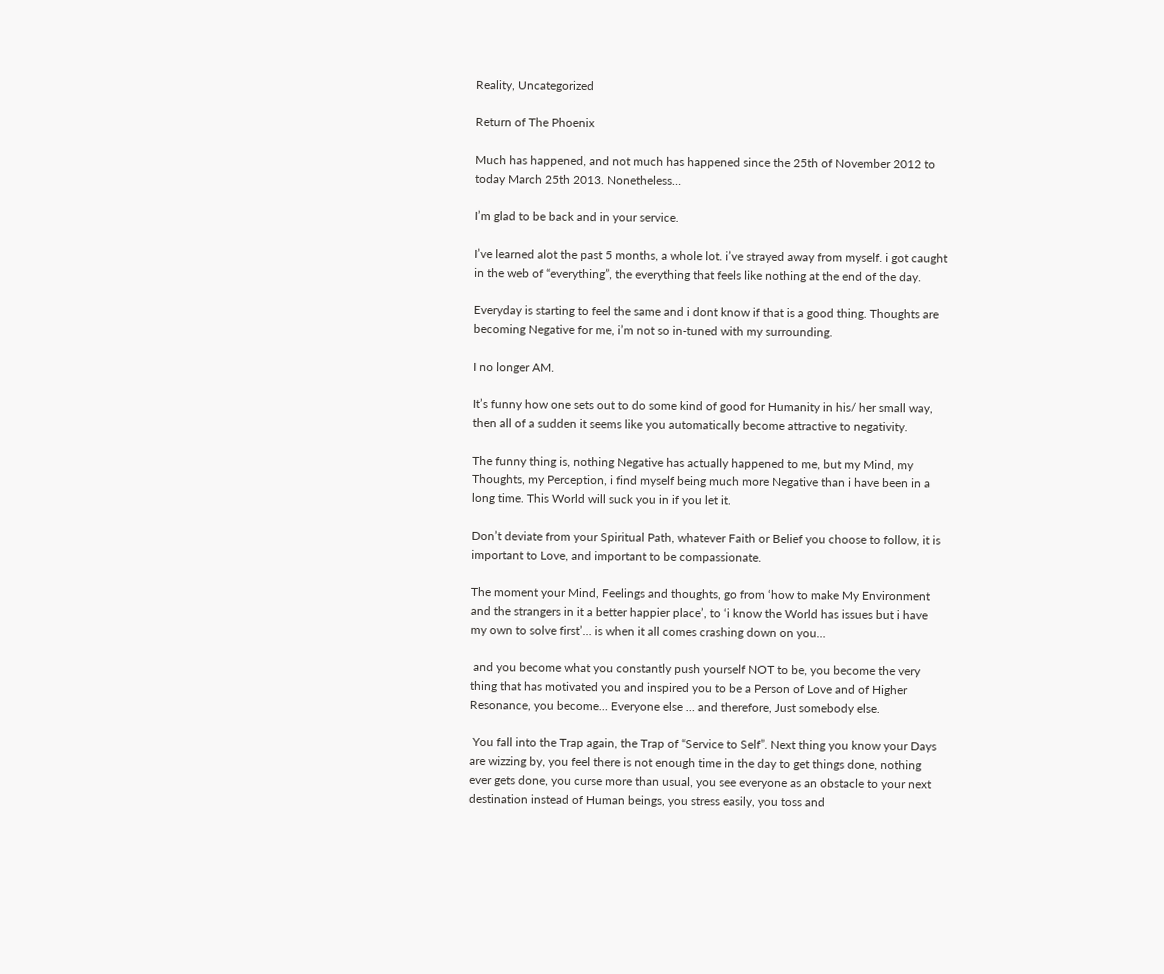Reality, Uncategorized

Return of The Phoenix

Much has happened, and not much has happened since the 25th of November 2012 to today March 25th 2013. Nonetheless…

I’m glad to be back and in your service.

I’ve learned alot the past 5 months, a whole lot. i’ve strayed away from myself. i got caught in the web of “everything”, the everything that feels like nothing at the end of the day.

Everyday is starting to feel the same and i dont know if that is a good thing. Thoughts are becoming Negative for me, i’m not so in-tuned with my surrounding.

I no longer AM.

It’s funny how one sets out to do some kind of good for Humanity in his/ her small way, then all of a sudden it seems like you automatically become attractive to negativity.

The funny thing is, nothing Negative has actually happened to me, but my Mind, my Thoughts, my Perception, i find myself being much more Negative than i have been in a long time. This World will suck you in if you let it.

Don’t deviate from your Spiritual Path, whatever Faith or Belief you choose to follow, it is important to Love, and important to be compassionate.

The moment your Mind, Feelings and thoughts, go from ‘how to make My Environment and the strangers in it a better happier place’, to ‘i know the World has issues but i have my own to solve first’… is when it all comes crashing down on you…

 and you become what you constantly push yourself NOT to be, you become the very thing that has motivated you and inspired you to be a Person of Love and of Higher Resonance, you become… Everyone else … and therefore, Just somebody else.

 You fall into the Trap again, the Trap of “Service to Self”. Next thing you know your Days are wizzing by, you feel there is not enough time in the day to get things done, nothing ever gets done, you curse more than usual, you see everyone as an obstacle to your next destination instead of Human beings, you stress easily, you toss and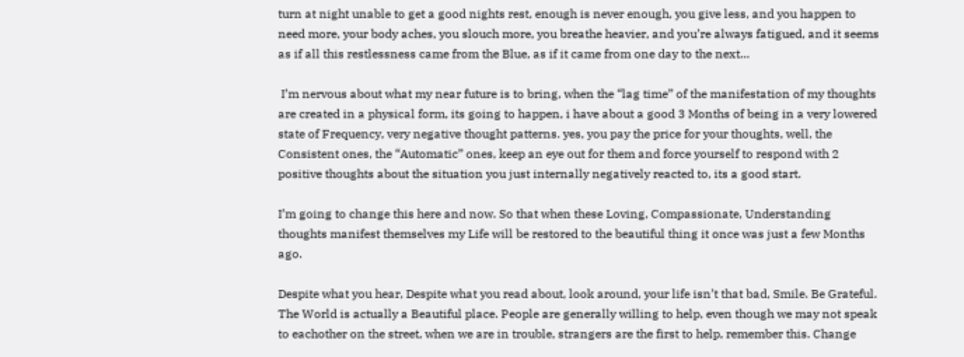turn at night unable to get a good nights rest, enough is never enough, you give less, and you happen to need more, your body aches, you slouch more, you breathe heavier, and you’re always fatigued, and it seems as if all this restlessness came from the Blue, as if it came from one day to the next…

 I’m nervous about what my near future is to bring, when the “lag time” of the manifestation of my thoughts are created in a physical form, its going to happen, i have about a good 3 Months of being in a very lowered state of Frequency, very negative thought patterns. yes, you pay the price for your thoughts, well, the Consistent ones, the “Automatic” ones, keep an eye out for them and force yourself to respond with 2 positive thoughts about the situation you just internally negatively reacted to, its a good start.

I’m going to change this here and now. So that when these Loving, Compassionate, Understanding thoughts manifest themselves my Life will be restored to the beautiful thing it once was just a few Months ago.

Despite what you hear, Despite what you read about, look around, your life isn’t that bad, Smile. Be Grateful. The World is actually a Beautiful place. People are generally willing to help, even though we may not speak to eachother on the street, when we are in trouble, strangers are the first to help, remember this. Change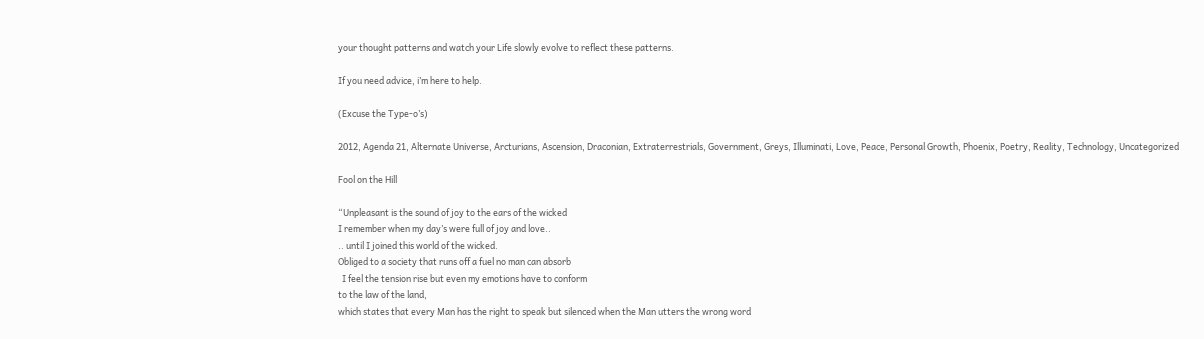your thought patterns and watch your Life slowly evolve to reflect these patterns.

If you need advice, i’m here to help.

(Excuse the Type-o’s)

2012, Agenda 21, Alternate Universe, Arcturians, Ascension, Draconian, Extraterrestrials, Government, Greys, Illuminati, Love, Peace, Personal Growth, Phoenix, Poetry, Reality, Technology, Uncategorized

Fool on the Hill

“Unpleasant is the sound of joy to the ears of the wicked
I remember when my day’s were full of joy and love..
.. until I joined this world of the wicked.
Obliged to a society that runs off a fuel no man can absorb
  I feel the tension rise but even my emotions have to conform
to the law of the land,
which states that every Man has the right to speak but silenced when the Man utters the wrong word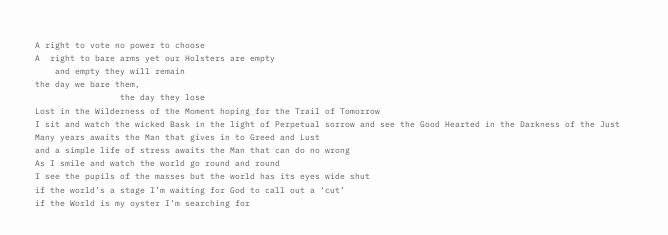A right to vote no power to choose
A  right to bare arms yet our Holsters are empty
    and empty they will remain
the day we bare them,
                 the day they lose
Lost in the Wilderness of the Moment hoping for the Trail of Tomorrow
I sit and watch the wicked Bask in the light of Perpetual sorrow and see the Good Hearted in the Darkness of the Just
Many years awaits the Man that gives in to Greed and Lust
and a simple life of stress awaits the Man that can do no wrong
As I smile and watch the world go round and round
I see the pupils of the masses but the world has its eyes wide shut
if the world’s a stage I’m waiting for God to call out a ‘cut’
if the World is my oyster I’m searching for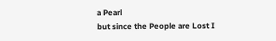a Pearl
but since the People are Lost I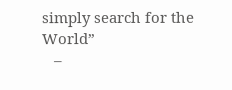simply search for the World”
   –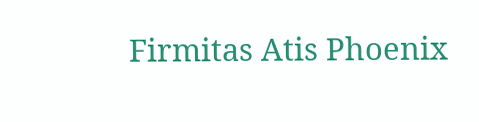Firmitas Atis Phoenix